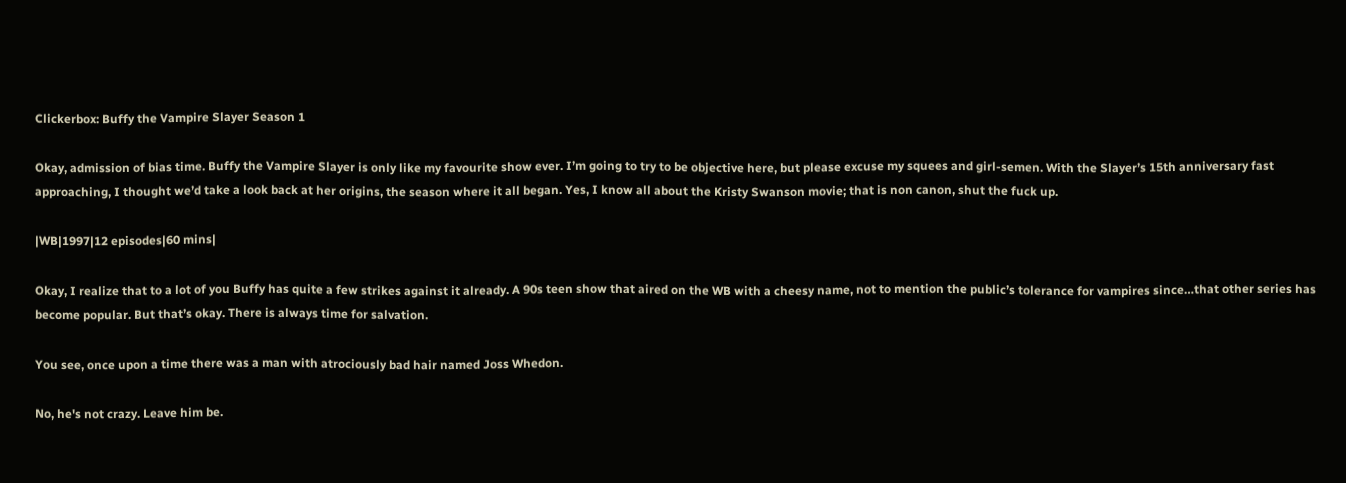Clickerbox: Buffy the Vampire Slayer Season 1

Okay, admission of bias time. Buffy the Vampire Slayer is only like my favourite show ever. I’m going to try to be objective here, but please excuse my squees and girl-semen. With the Slayer’s 15th anniversary fast approaching, I thought we’d take a look back at her origins, the season where it all began. Yes, I know all about the Kristy Swanson movie; that is non canon, shut the fuck up.

|WB|1997|12 episodes|60 mins|

Okay, I realize that to a lot of you Buffy has quite a few strikes against it already. A 90s teen show that aired on the WB with a cheesy name, not to mention the public’s tolerance for vampires since…that other series has become popular. But that’s okay. There is always time for salvation.

You see, once upon a time there was a man with atrociously bad hair named Joss Whedon.

No, he's not crazy. Leave him be.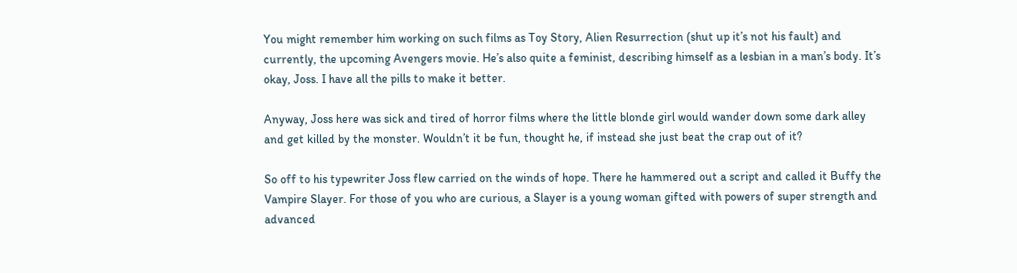You might remember him working on such films as Toy Story, Alien Resurrection (shut up it’s not his fault) and currently, the upcoming Avengers movie. He’s also quite a feminist, describing himself as a lesbian in a man’s body. It’s okay, Joss. I have all the pills to make it better.

Anyway, Joss here was sick and tired of horror films where the little blonde girl would wander down some dark alley and get killed by the monster. Wouldn’t it be fun, thought he, if instead she just beat the crap out of it?

So off to his typewriter Joss flew carried on the winds of hope. There he hammered out a script and called it Buffy the Vampire Slayer. For those of you who are curious, a Slayer is a young woman gifted with powers of super strength and advanced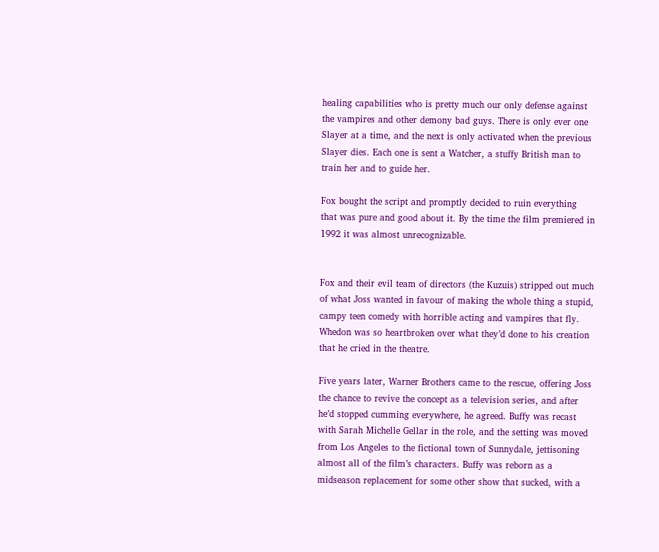healing capabilities who is pretty much our only defense against the vampires and other demony bad guys. There is only ever one Slayer at a time, and the next is only activated when the previous Slayer dies. Each one is sent a Watcher, a stuffy British man to train her and to guide her.

Fox bought the script and promptly decided to ruin everything that was pure and good about it. By the time the film premiered in 1992 it was almost unrecognizable.


Fox and their evil team of directors (the Kuzuis) stripped out much of what Joss wanted in favour of making the whole thing a stupid, campy teen comedy with horrible acting and vampires that fly. Whedon was so heartbroken over what they’d done to his creation that he cried in the theatre.

Five years later, Warner Brothers came to the rescue, offering Joss the chance to revive the concept as a television series, and after he’d stopped cumming everywhere, he agreed. Buffy was recast with Sarah Michelle Gellar in the role, and the setting was moved from Los Angeles to the fictional town of Sunnydale, jettisoning almost all of the film’s characters. Buffy was reborn as a midseason replacement for some other show that sucked, with a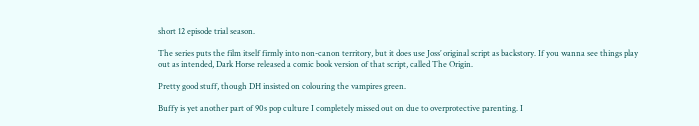short 12 episode trial season.

The series puts the film itself firmly into non-canon territory, but it does use Joss’ original script as backstory. If you wanna see things play out as intended, Dark Horse released a comic book version of that script, called The Origin.

Pretty good stuff, though DH insisted on colouring the vampires green.

Buffy is yet another part of 90s pop culture I completely missed out on due to overprotective parenting. I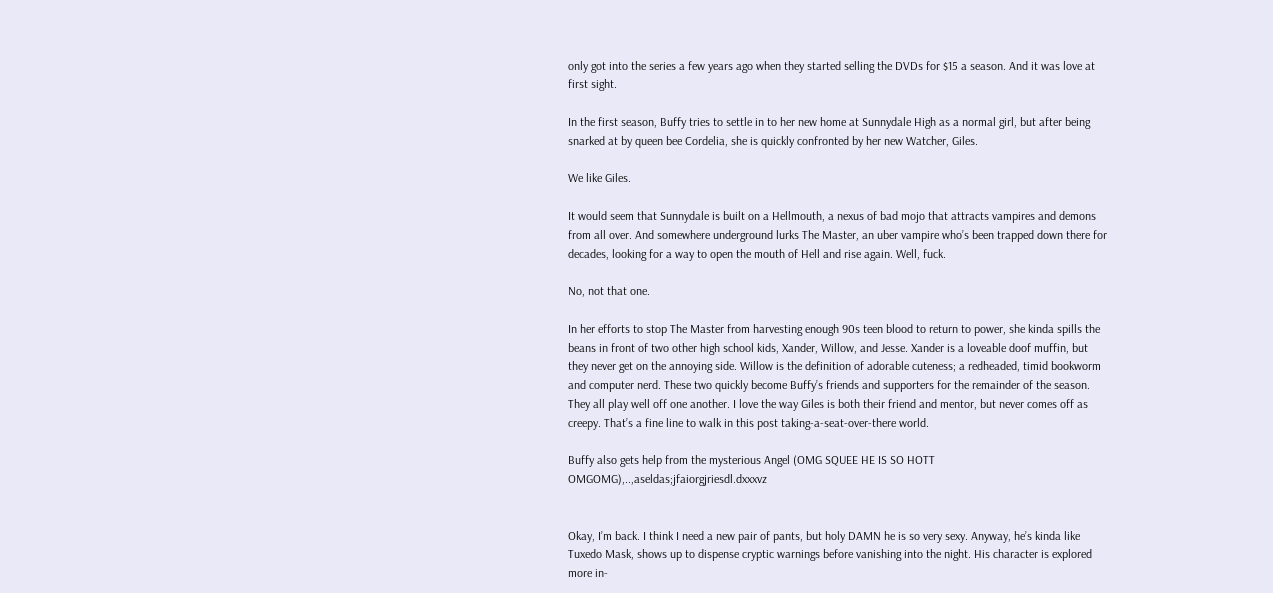only got into the series a few years ago when they started selling the DVDs for $15 a season. And it was love at first sight.

In the first season, Buffy tries to settle in to her new home at Sunnydale High as a normal girl, but after being snarked at by queen bee Cordelia, she is quickly confronted by her new Watcher, Giles.

We like Giles.

It would seem that Sunnydale is built on a Hellmouth, a nexus of bad mojo that attracts vampires and demons from all over. And somewhere underground lurks The Master, an uber vampire who’s been trapped down there for decades, looking for a way to open the mouth of Hell and rise again. Well, fuck.

No, not that one.

In her efforts to stop The Master from harvesting enough 90s teen blood to return to power, she kinda spills the beans in front of two other high school kids, Xander, Willow, and Jesse. Xander is a loveable doof muffin, but they never get on the annoying side. Willow is the definition of adorable cuteness; a redheaded, timid bookworm and computer nerd. These two quickly become Buffy’s friends and supporters for the remainder of the season. They all play well off one another. I love the way Giles is both their friend and mentor, but never comes off as creepy. That’s a fine line to walk in this post taking-a-seat-over-there world.

Buffy also gets help from the mysterious Angel (OMG SQUEE HE IS SO HOTT OMGOMG),..,aseldas;jfaiorgjriesdl.dxxxvz


Okay, I’m back. I think I need a new pair of pants, but holy DAMN he is so very sexy. Anyway, he’s kinda like Tuxedo Mask, shows up to dispense cryptic warnings before vanishing into the night. His character is explored more in-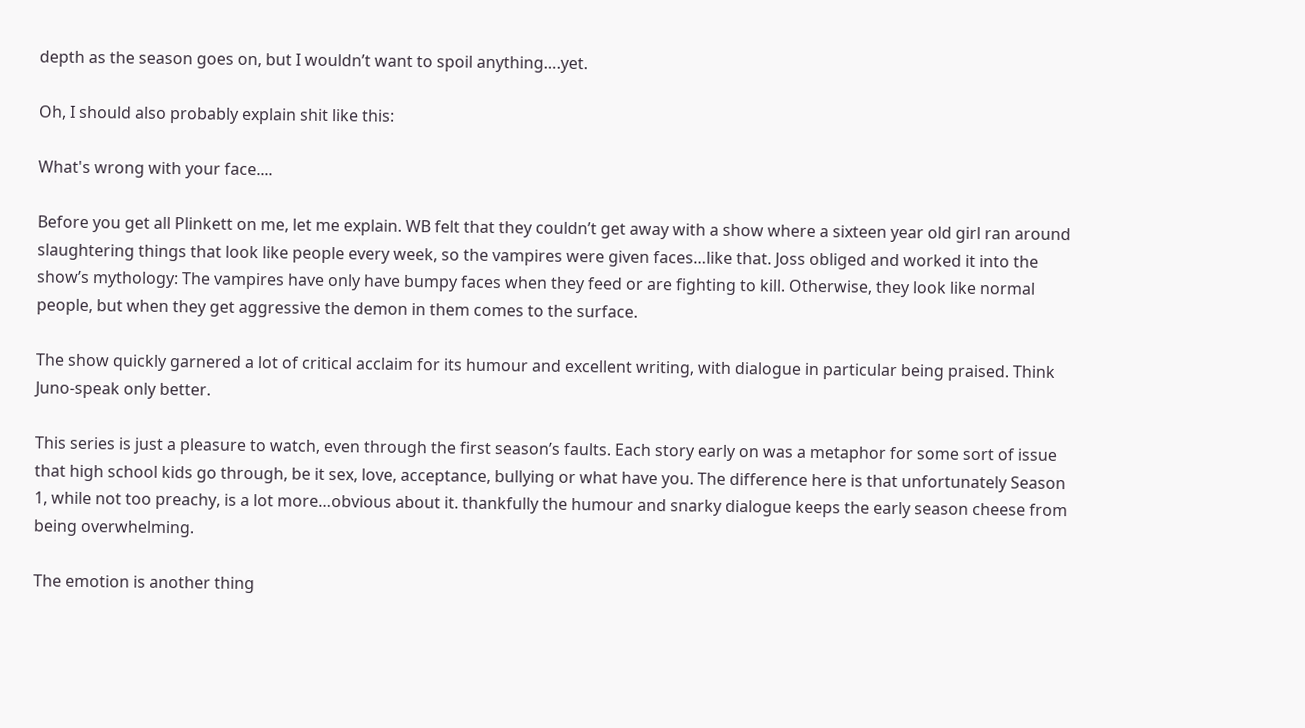depth as the season goes on, but I wouldn’t want to spoil anything….yet.

Oh, I should also probably explain shit like this:

What's wrong with your face....

Before you get all Plinkett on me, let me explain. WB felt that they couldn’t get away with a show where a sixteen year old girl ran around slaughtering things that look like people every week, so the vampires were given faces…like that. Joss obliged and worked it into the show’s mythology: The vampires have only have bumpy faces when they feed or are fighting to kill. Otherwise, they look like normal people, but when they get aggressive the demon in them comes to the surface.

The show quickly garnered a lot of critical acclaim for its humour and excellent writing, with dialogue in particular being praised. Think Juno-speak only better.

This series is just a pleasure to watch, even through the first season’s faults. Each story early on was a metaphor for some sort of issue that high school kids go through, be it sex, love, acceptance, bullying or what have you. The difference here is that unfortunately Season 1, while not too preachy, is a lot more…obvious about it. thankfully the humour and snarky dialogue keeps the early season cheese from being overwhelming.

The emotion is another thing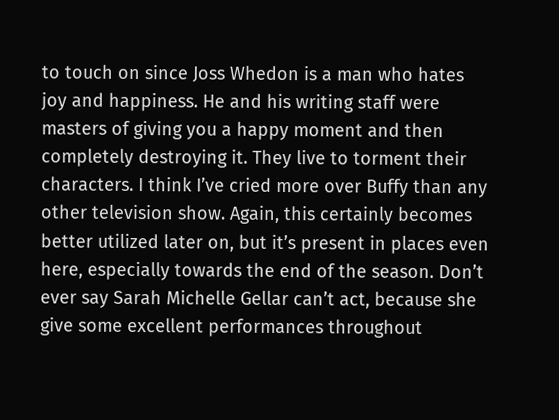to touch on since Joss Whedon is a man who hates joy and happiness. He and his writing staff were masters of giving you a happy moment and then completely destroying it. They live to torment their characters. I think I’ve cried more over Buffy than any other television show. Again, this certainly becomes better utilized later on, but it’s present in places even here, especially towards the end of the season. Don’t ever say Sarah Michelle Gellar can’t act, because she give some excellent performances throughout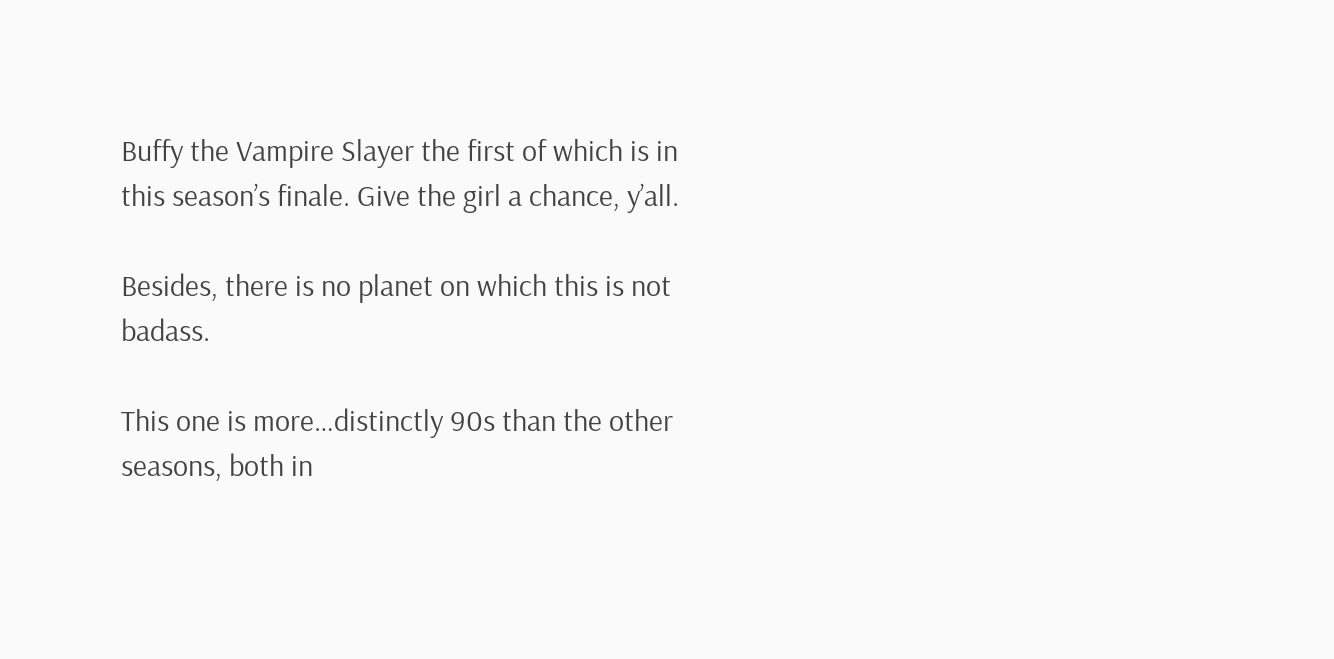Buffy the Vampire Slayer the first of which is in this season’s finale. Give the girl a chance, y’all.

Besides, there is no planet on which this is not badass.

This one is more…distinctly 90s than the other seasons, both in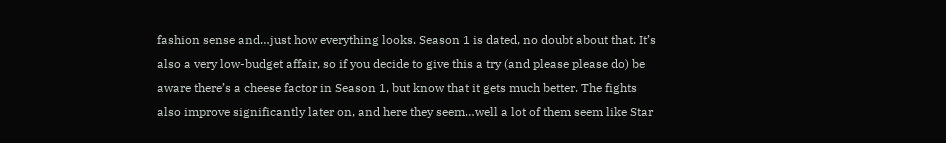fashion sense and…just how everything looks. Season 1 is dated, no doubt about that. It’s also a very low-budget affair, so if you decide to give this a try (and please please do) be aware there’s a cheese factor in Season 1, but know that it gets much better. The fights also improve significantly later on, and here they seem…well a lot of them seem like Star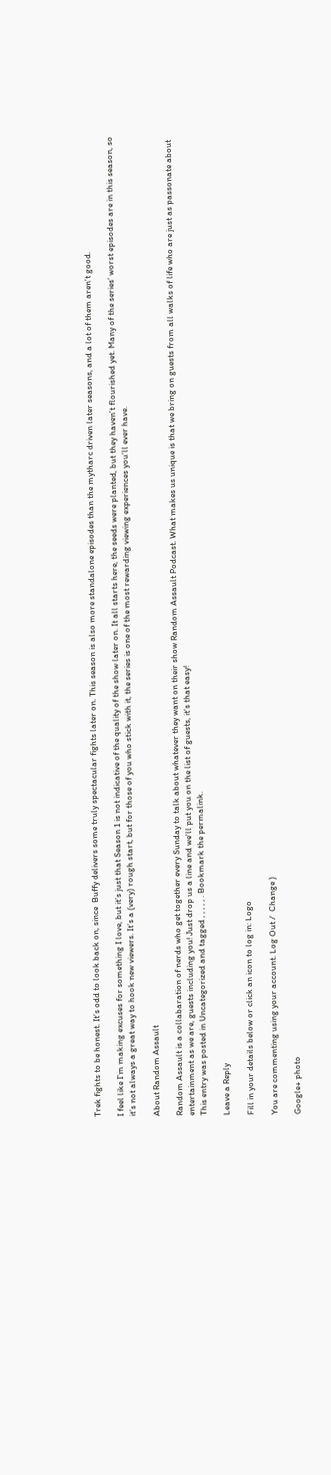Trek fights to be honest. It’s odd to look back on, since  Buffy delivers some truly spectacular fights later on. This season is also more standalone episodes than the mytharc driven later seasons, and a lot of them aren’t good.

I feel like I’m making excuses for something I love, but it’s just that Season 1 is not indicative of the quality of the show later on. It all starts here, the seeds were planted, but they haven’t flourished yet. Many of the series’ worst episodes are in this season, so it’s not always a great way to hook new viewers. It’s a (very) rough start, but for those of you who stick with it, the series is one of the most rewarding viewing experiences you’ll ever have.

About Random Assault

Random Assault is a collabaration of nerds who get together every Sunday to talk about whatever they want on their show Random Assault Podcast. What makes us unique is that we bring on guests from all walks of life who are just as passonate about entertainment as we are, guests including you! Just drop us a line and we'll put you on the list of guests, it's that easy!
This entry was posted in Uncategorized and tagged , , , , , . Bookmark the permalink.

Leave a Reply

Fill in your details below or click an icon to log in: Logo

You are commenting using your account. Log Out /  Change )

Google+ photo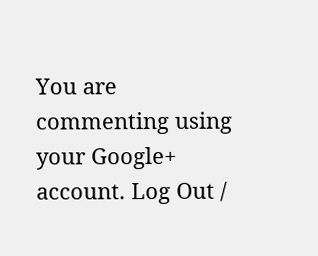You are commenting using your Google+ account. Log Out /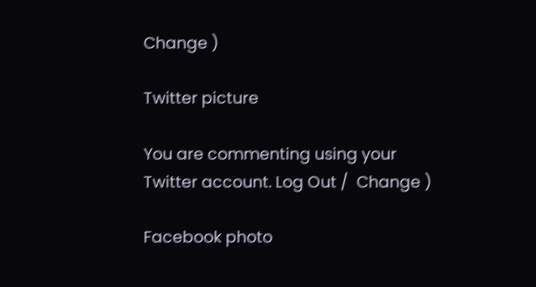Change )

Twitter picture

You are commenting using your Twitter account. Log Out /  Change )

Facebook photo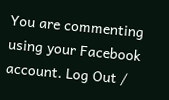You are commenting using your Facebook account. Log Out /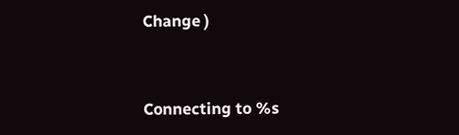Change )


Connecting to %s